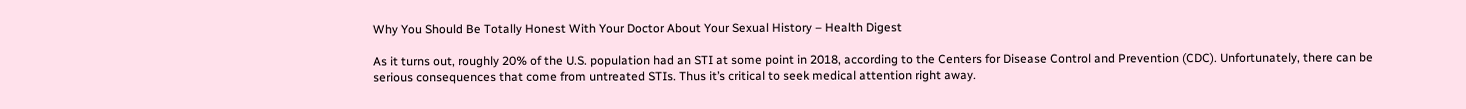Why You Should Be Totally Honest With Your Doctor About Your Sexual History – Health Digest

As it turns out, roughly 20% of the U.S. population had an STI at some point in 2018, according to the Centers for Disease Control and Prevention (CDC). Unfortunately, there can be serious consequences that come from untreated STIs. Thus it’s critical to seek medical attention right away.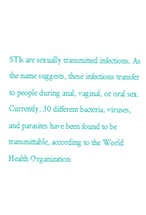STIs are sexually transmitted infections. As the name suggests, these infections transfer to people during anal, vaginal, or oral sex. Currently, 30 different bacteria, viruses, and parasites have been found to be transmittable, according to the World Health Organization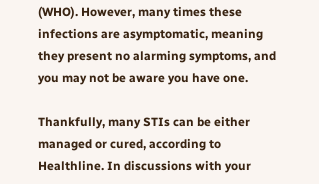(WHO). However, many times these infections are asymptomatic, meaning they present no alarming symptoms, and you may not be aware you have one.

Thankfully, many STIs can be either managed or cured, according to Healthline. In discussions with your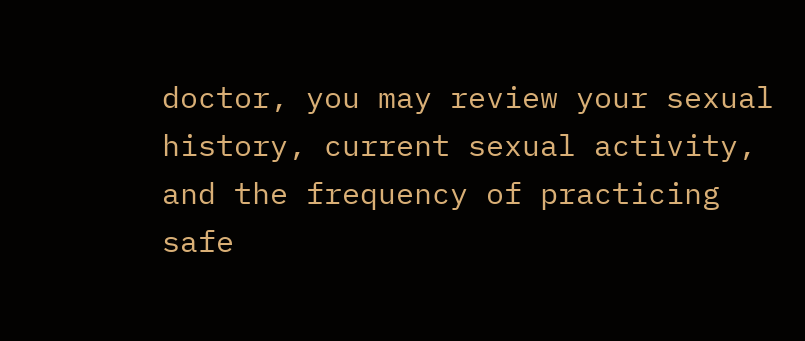doctor, you may review your sexual history, current sexual activity, and the frequency of practicing safe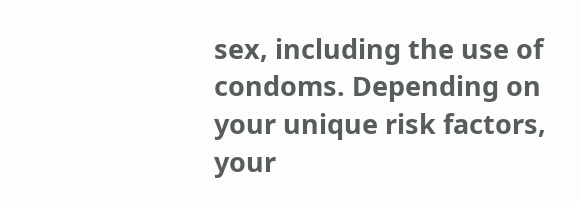sex, including the use of condoms. Depending on your unique risk factors, your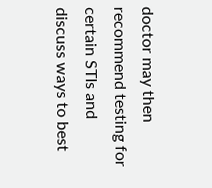doctor may then recommend testing for certain STIs and discuss ways to best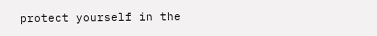protect yourself in the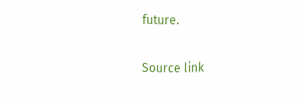future.

Source link